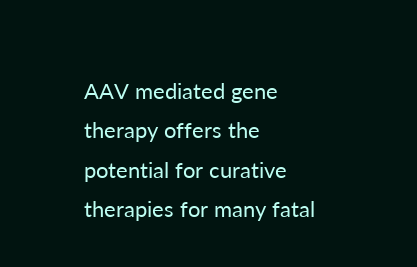AAV mediated gene therapy offers the potential for curative therapies for many fatal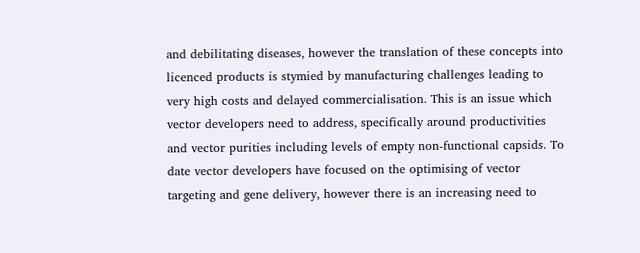and debilitating diseases, however the translation of these concepts into licenced products is stymied by manufacturing challenges leading to very high costs and delayed commercialisation. This is an issue which vector developers need to address, specifically around productivities and vector purities including levels of empty non-functional capsids. To date vector developers have focused on the optimising of vector targeting and gene delivery, however there is an increasing need to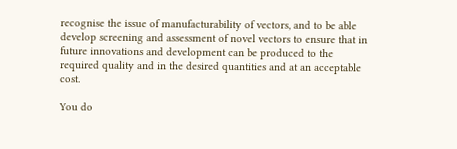recognise the issue of manufacturability of vectors, and to be able develop screening and assessment of novel vectors to ensure that in future innovations and development can be produced to the required quality and in the desired quantities and at an acceptable cost.

You do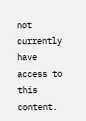not currently have access to this content.